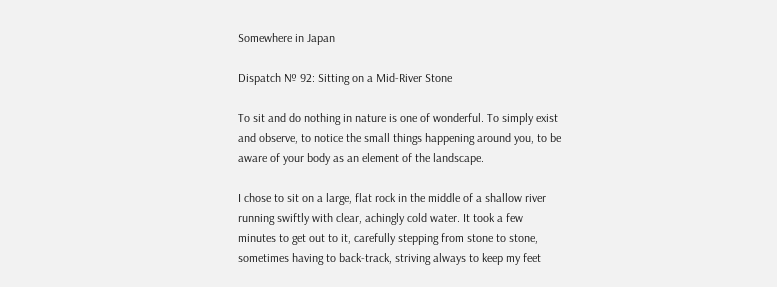Somewhere in Japan

Dispatch № 92: Sitting on a Mid-River Stone

To sit and do nothing in nature is one of wonderful. To simply exist and observe, to notice the small things happening around you, to be aware of your body as an element of the landscape.

I chose to sit on a large, flat rock in the middle of a shallow river running swiftly with clear, achingly cold water. It took a few minutes to get out to it, carefully stepping from stone to stone, sometimes having to back-track, striving always to keep my feet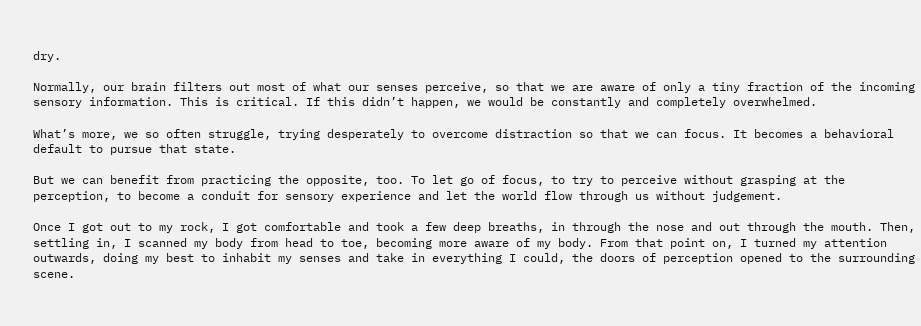dry.

Normally, our brain filters out most of what our senses perceive, so that we are aware of only a tiny fraction of the incoming sensory information. This is critical. If this didn’t happen, we would be constantly and completely overwhelmed.

What’s more, we so often struggle, trying desperately to overcome distraction so that we can focus. It becomes a behavioral default to pursue that state.

But we can benefit from practicing the opposite, too. To let go of focus, to try to perceive without grasping at the perception, to become a conduit for sensory experience and let the world flow through us without judgement.

Once I got out to my rock, I got comfortable and took a few deep breaths, in through the nose and out through the mouth. Then, settling in, I scanned my body from head to toe, becoming more aware of my body. From that point on, I turned my attention outwards, doing my best to inhabit my senses and take in everything I could, the doors of perception opened to the surrounding scene.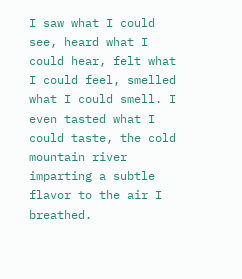I saw what I could see, heard what I could hear, felt what I could feel, smelled what I could smell. I even tasted what I could taste, the cold mountain river imparting a subtle flavor to the air I breathed.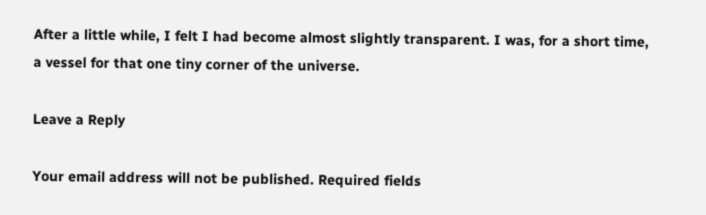After a little while, I felt I had become almost slightly transparent. I was, for a short time, a vessel for that one tiny corner of the universe.

Leave a Reply

Your email address will not be published. Required fields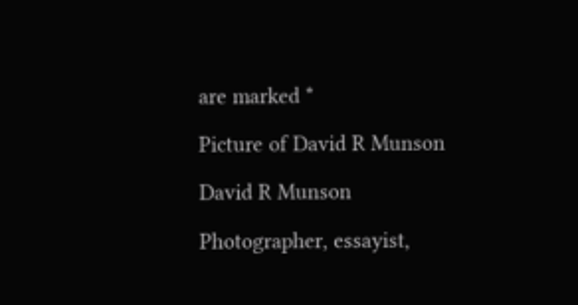are marked *

Picture of David R Munson

David R Munson

Photographer, essayist,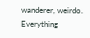wanderer, weirdo. Everything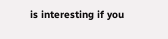is interesting if you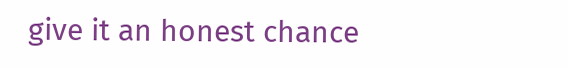give it an honest chance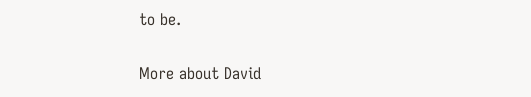to be.

More about David